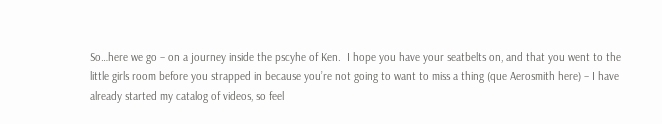So…here we go – on a journey inside the pscyhe of Ken.  I hope you have your seatbelts on, and that you went to the little girls room before you strapped in because you’re not going to want to miss a thing (que Aerosmith here) – I have already started my catalog of videos, so feel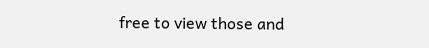free to view those and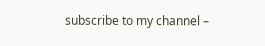subscribe to my channel –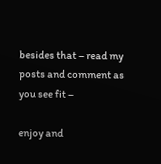besides that – read my posts and comment as you see fit –

enjoy and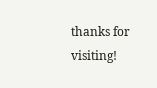thanks for visiting!